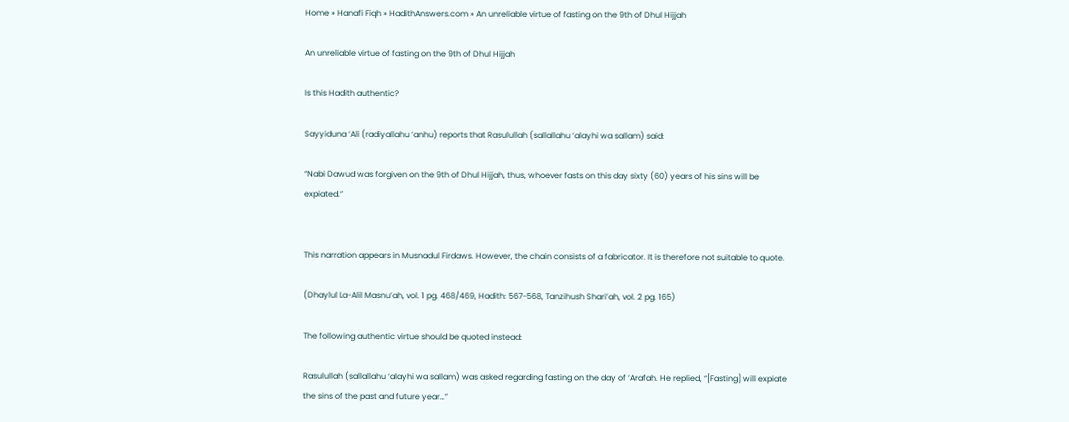Home » Hanafi Fiqh » HadithAnswers.com » An unreliable virtue of fasting on the 9th of Dhul Hijjah

An unreliable virtue of fasting on the 9th of Dhul Hijjah

Is this Hadith authentic?

Sayyiduna ‘Ali (radiyallahu ‘anhu) reports that Rasulullah (sallallahu ‘alayhi wa sallam) said:

“Nabi Dawud was forgiven on the 9th of Dhul Hijjah, thus, whoever fasts on this day sixty (60) years of his sins will be expiated.”


This narration appears in Musnadul Firdaws. However, the chain consists of a fabricator. It is therefore not suitable to quote.

(Dhaylul La-Alil Masnu’ah, vol. 1 pg. 468/469, Hadith: 567-568, Tanzihush Shari’ah, vol. 2 pg. 165)

The following authentic virtue should be quoted instead:

Rasulullah (sallallahu ‘alayhi wa sallam) was asked regarding fasting on the day of ‘Arafah. He replied, “[Fasting] will expiate the sins of the past and future year…”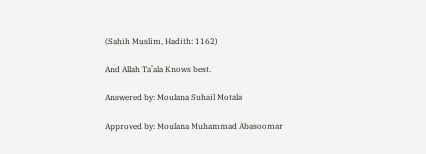(Sahih Muslim, Hadith: 1162)

And Allah Ta’ala Knows best.

Answered by: Moulana Suhail Motala

Approved by: Moulana Muhammad Abasoomar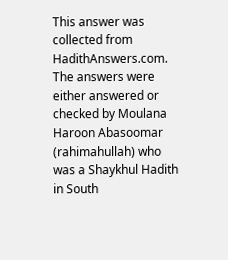This answer was collected from HadithAnswers.com. The answers were either answered or checked by Moulana Haroon Abasoomar (rahimahullah) who was a Shaykhul Hadith in South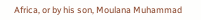Africa, or by his son, Moulana Muhammad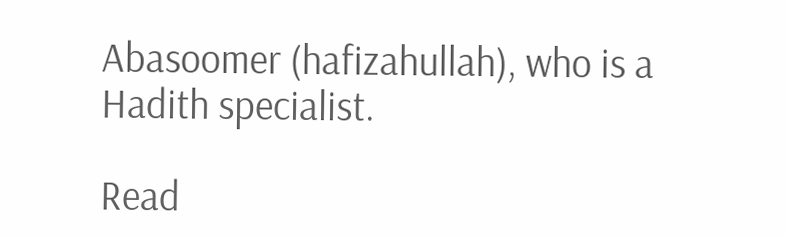Abasoomer (hafizahullah), who is a Hadith specialist.

Read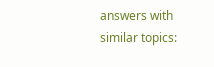answers with similar topics: